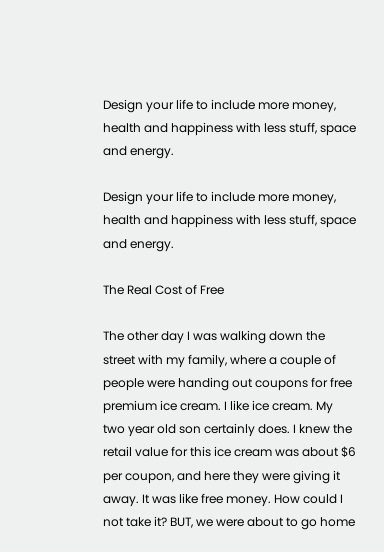Design your life to include more money, health and happiness with less stuff, space and energy.

Design your life to include more money, health and happiness with less stuff, space and energy.

The Real Cost of Free

The other day I was walking down the street with my family, where a couple of people were handing out coupons for free premium ice cream. I like ice cream. My two year old son certainly does. I knew the retail value for this ice cream was about $6 per coupon, and here they were giving it away. It was like free money. How could I not take it? BUT, we were about to go home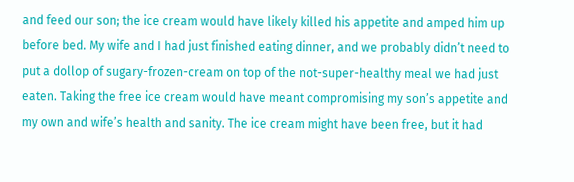and feed our son; the ice cream would have likely killed his appetite and amped him up before bed. My wife and I had just finished eating dinner, and we probably didn’t need to put a dollop of sugary-frozen-cream on top of the not-super-healthy meal we had just eaten. Taking the free ice cream would have meant compromising my son’s appetite and my own and wife’s health and sanity. The ice cream might have been free, but it had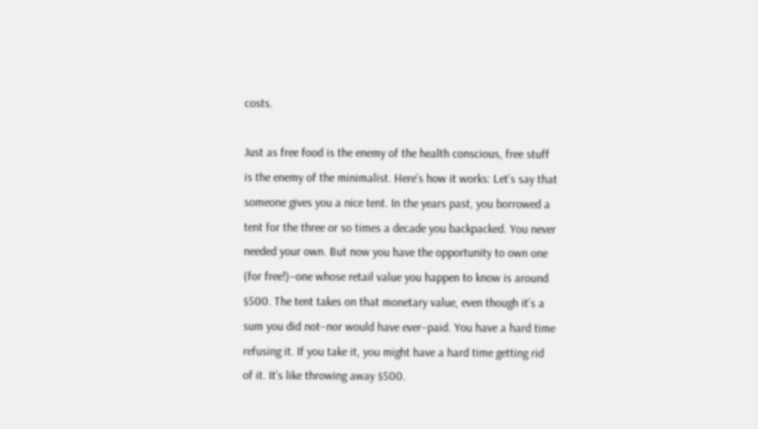costs.

Just as free food is the enemy of the health conscious, free stuff is the enemy of the minimalist. Here’s how it works: Let’s say that someone gives you a nice tent. In the years past, you borrowed a tent for the three or so times a decade you backpacked. You never needed your own. But now you have the opportunity to own one (for free!)–one whose retail value you happen to know is around $500. The tent takes on that monetary value, even though it’s a sum you did not–nor would have ever–paid. You have a hard time refusing it. If you take it, you might have a hard time getting rid of it. It’s like throwing away $500.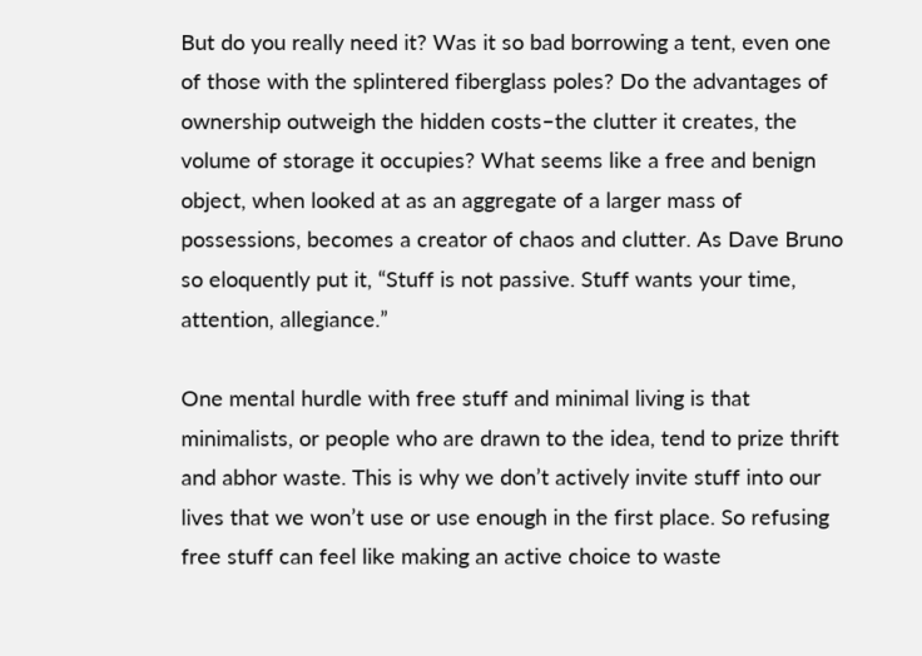But do you really need it? Was it so bad borrowing a tent, even one of those with the splintered fiberglass poles? Do the advantages of ownership outweigh the hidden costs–the clutter it creates, the volume of storage it occupies? What seems like a free and benign object, when looked at as an aggregate of a larger mass of possessions, becomes a creator of chaos and clutter. As Dave Bruno so eloquently put it, “Stuff is not passive. Stuff wants your time, attention, allegiance.”

One mental hurdle with free stuff and minimal living is that minimalists, or people who are drawn to the idea, tend to prize thrift and abhor waste. This is why we don’t actively invite stuff into our lives that we won’t use or use enough in the first place. So refusing free stuff can feel like making an active choice to waste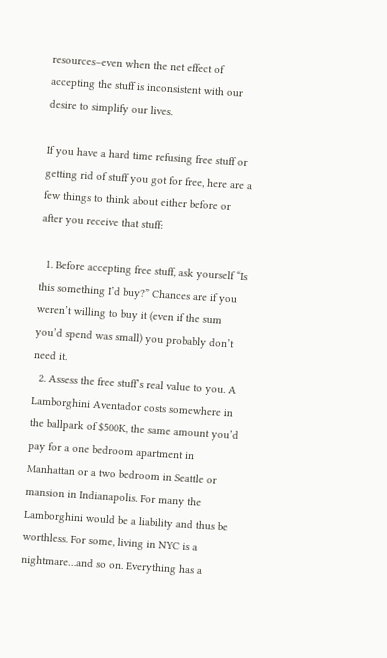resources–even when the net effect of accepting the stuff is inconsistent with our desire to simplify our lives.

If you have a hard time refusing free stuff or getting rid of stuff you got for free, here are a few things to think about either before or after you receive that stuff:

  1. Before accepting free stuff, ask yourself “Is this something I’d buy?” Chances are if you weren’t willing to buy it (even if the sum you’d spend was small) you probably don’t need it.
  2. Assess the free stuff’s real value to you. A Lamborghini Aventador costs somewhere in the ballpark of $500K, the same amount you’d pay for a one bedroom apartment in Manhattan or a two bedroom in Seattle or mansion in Indianapolis. For many the Lamborghini would be a liability and thus be worthless. For some, living in NYC is a nightmare…and so on. Everything has a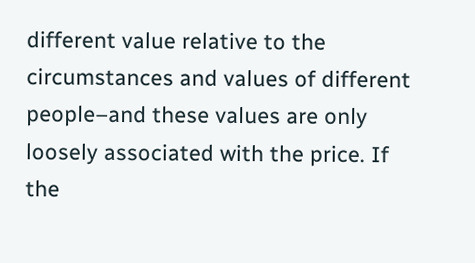different value relative to the circumstances and values of different people–and these values are only loosely associated with the price. If the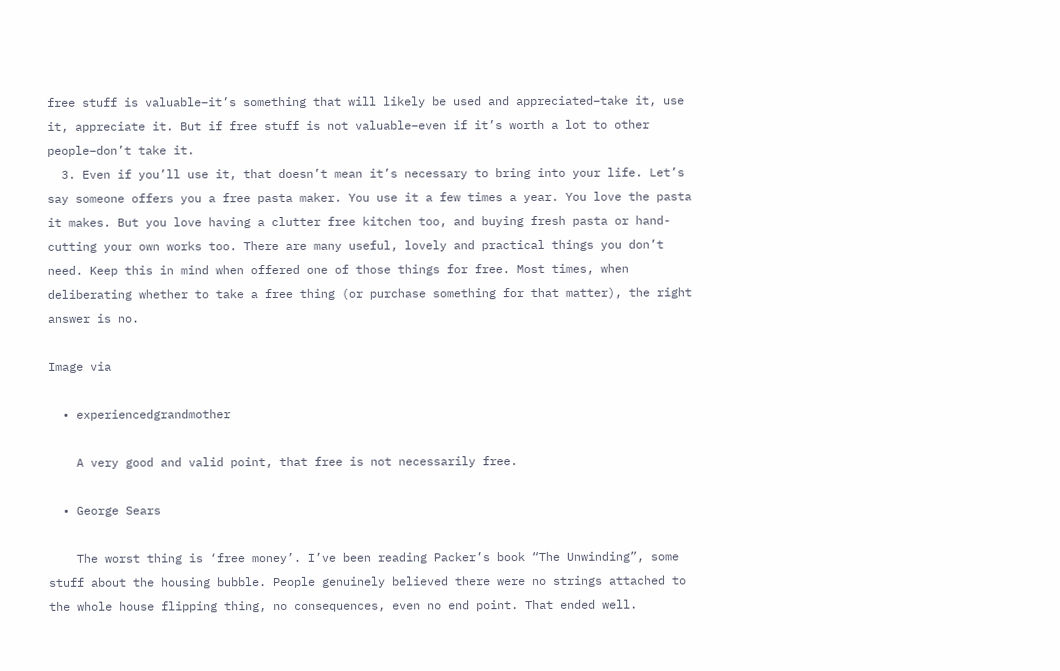free stuff is valuable–it’s something that will likely be used and appreciated–take it, use it, appreciate it. But if free stuff is not valuable–even if it’s worth a lot to other people–don’t take it.
  3. Even if you’ll use it, that doesn’t mean it’s necessary to bring into your life. Let’s say someone offers you a free pasta maker. You use it a few times a year. You love the pasta it makes. But you love having a clutter free kitchen too, and buying fresh pasta or hand-cutting your own works too. There are many useful, lovely and practical things you don’t need. Keep this in mind when offered one of those things for free. Most times, when deliberating whether to take a free thing (or purchase something for that matter), the right answer is no.

Image via

  • experiencedgrandmother

    A very good and valid point, that free is not necessarily free.

  • George Sears

    The worst thing is ‘free money’. I’ve been reading Packer’s book “The Unwinding”, some stuff about the housing bubble. People genuinely believed there were no strings attached to the whole house flipping thing, no consequences, even no end point. That ended well.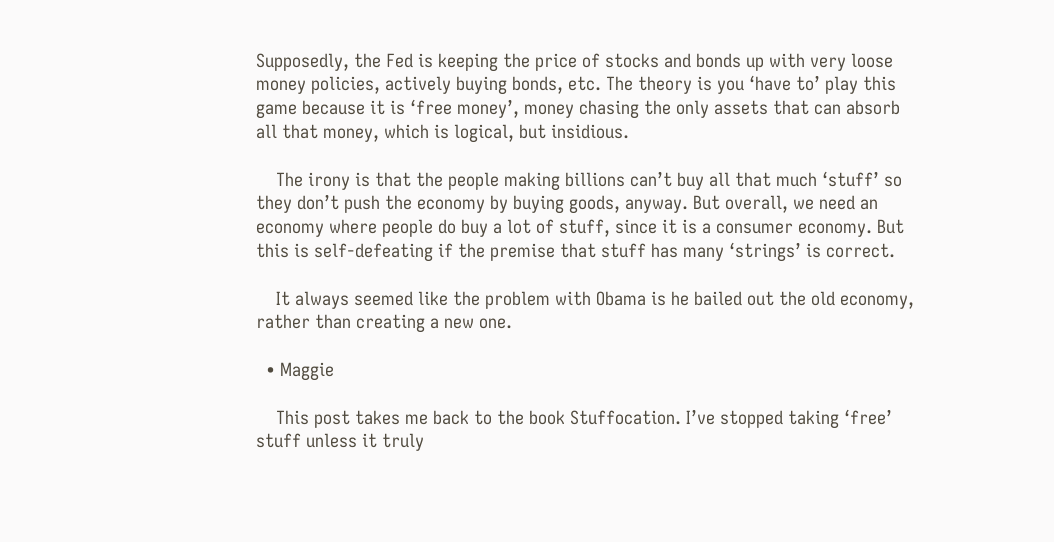Supposedly, the Fed is keeping the price of stocks and bonds up with very loose money policies, actively buying bonds, etc. The theory is you ‘have to’ play this game because it is ‘free money’, money chasing the only assets that can absorb all that money, which is logical, but insidious.

    The irony is that the people making billions can’t buy all that much ‘stuff’ so they don’t push the economy by buying goods, anyway. But overall, we need an economy where people do buy a lot of stuff, since it is a consumer economy. But this is self-defeating if the premise that stuff has many ‘strings’ is correct.

    It always seemed like the problem with Obama is he bailed out the old economy, rather than creating a new one.

  • Maggie

    This post takes me back to the book Stuffocation. I’ve stopped taking ‘free’ stuff unless it truly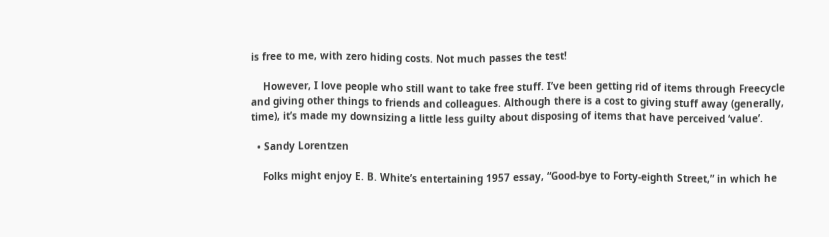is free to me, with zero hiding costs. Not much passes the test!

    However, I love people who still want to take free stuff. I’ve been getting rid of items through Freecycle and giving other things to friends and colleagues. Although there is a cost to giving stuff away (generally, time), it’s made my downsizing a little less guilty about disposing of items that have perceived ‘value’.

  • Sandy Lorentzen

    Folks might enjoy E. B. White’s entertaining 1957 essay, “Good-bye to Forty-eighth Street,” in which he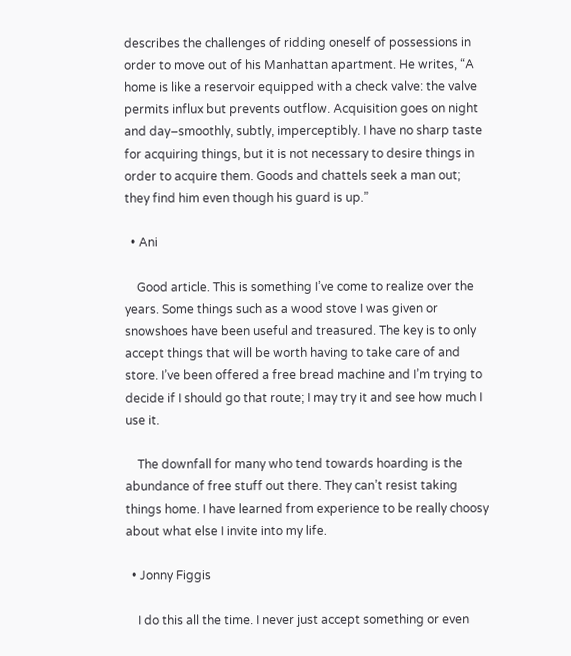describes the challenges of ridding oneself of possessions in order to move out of his Manhattan apartment. He writes, “A home is like a reservoir equipped with a check valve: the valve permits influx but prevents outflow. Acquisition goes on night and day–smoothly, subtly, imperceptibly. I have no sharp taste for acquiring things, but it is not necessary to desire things in order to acquire them. Goods and chattels seek a man out; they find him even though his guard is up.”

  • Ani

    Good article. This is something I’ve come to realize over the years. Some things such as a wood stove I was given or snowshoes have been useful and treasured. The key is to only accept things that will be worth having to take care of and store. I’ve been offered a free bread machine and I’m trying to decide if I should go that route; I may try it and see how much I use it.

    The downfall for many who tend towards hoarding is the abundance of free stuff out there. They can’t resist taking things home. I have learned from experience to be really choosy about what else I invite into my life.

  • Jonny Figgis

    I do this all the time. I never just accept something or even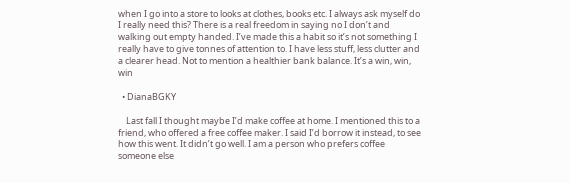when I go into a store to looks at clothes, books etc. I always ask myself do I really need this? There is a real freedom in saying no I don’t and walking out empty handed. I’ve made this a habit so it’s not something I really have to give tonnes of attention to. I have less stuff, less clutter and a clearer head. Not to mention a healthier bank balance. It’s a win, win, win

  • DianaBGKY

    Last fall I thought maybe I’d make coffee at home. I mentioned this to a friend, who offered a free coffee maker. I said I’d borrow it instead, to see how this went. It didn’t go well. I am a person who prefers coffee someone else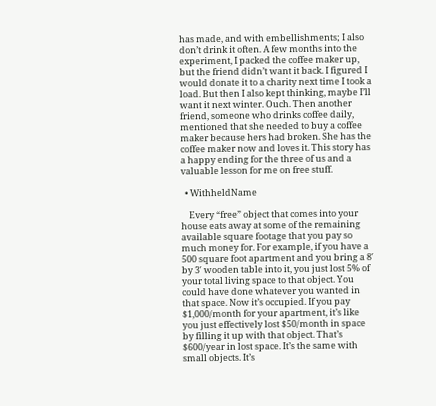has made, and with embellishments; I also don’t drink it often. A few months into the experiment, I packed the coffee maker up, but the friend didn’t want it back. I figured I would donate it to a charity next time I took a load. But then I also kept thinking, maybe I’ll want it next winter. Ouch. Then another friend, someone who drinks coffee daily, mentioned that she needed to buy a coffee maker because hers had broken. She has the coffee maker now and loves it. This story has a happy ending for the three of us and a valuable lesson for me on free stuff.

  • WithheldName

    Every “free” object that comes into your house eats away at some of the remaining available square footage that you pay so much money for. For example, if you have a 500 square foot apartment and you bring a 8′ by 3′ wooden table into it, you just lost 5% of your total living space to that object. You could have done whatever you wanted in that space. Now it’s occupied. If you pay $1,000/month for your apartment, it’s like you just effectively lost $50/month in space by filling it up with that object. That’s $600/year in lost space. It’s the same with small objects. It’s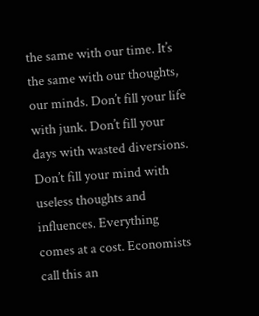the same with our time. It’s the same with our thoughts, our minds. Don’t fill your life with junk. Don’t fill your days with wasted diversions. Don’t fill your mind with useless thoughts and influences. Everything comes at a cost. Economists call this an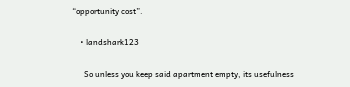“opportunity cost”.

    • landshark123

      So unless you keep said apartment empty, its usefulness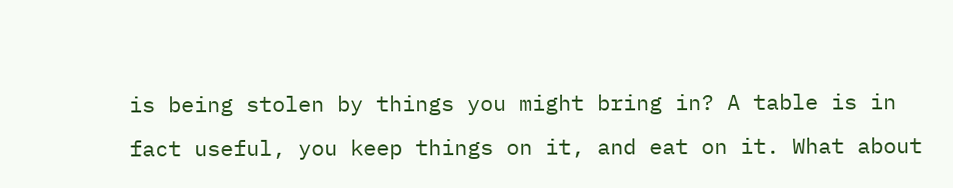is being stolen by things you might bring in? A table is in fact useful, you keep things on it, and eat on it. What about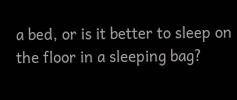a bed, or is it better to sleep on the floor in a sleeping bag?